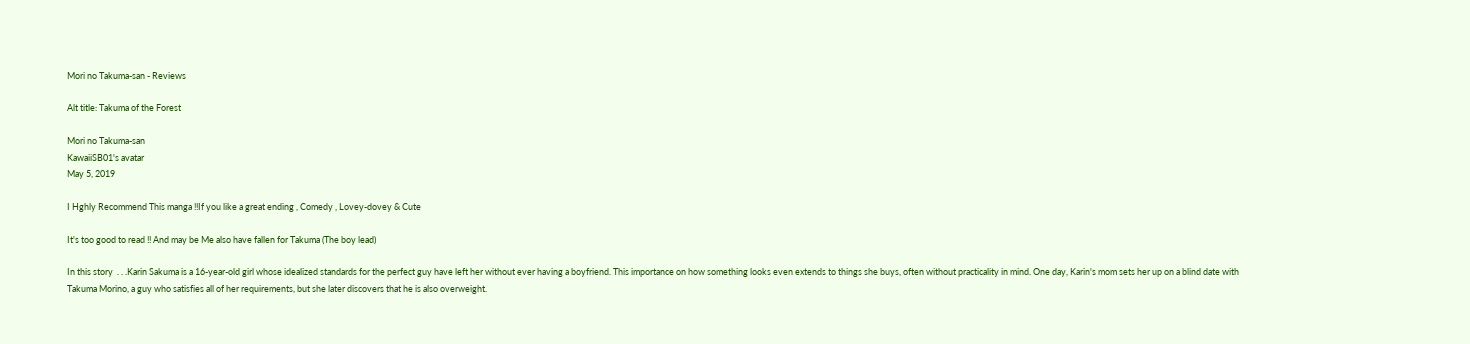Mori no Takuma-san - Reviews

Alt title: Takuma of the Forest

Mori no Takuma-san
KawaiiSB01's avatar
May 5, 2019

I Hghly Recommend This manga !!If you like a great ending , Comedy , Lovey-dovey & Cute

It's too good to read !! And may be Me also have fallen for Takuma (The boy lead)

In this story  . . .Karin Sakuma is a 16-year-old girl whose idealized standards for the perfect guy have left her without ever having a boyfriend. This importance on how something looks even extends to things she buys, often without practicality in mind. One day, Karin's mom sets her up on a blind date with Takuma Morino, a guy who satisfies all of her requirements, but she later discovers that he is also overweight.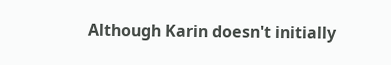Although Karin doesn't initially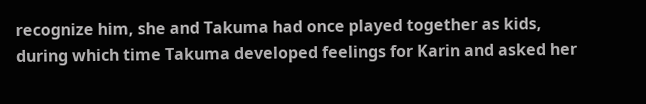recognize him, she and Takuma had once played together as kids, during which time Takuma developed feelings for Karin and asked her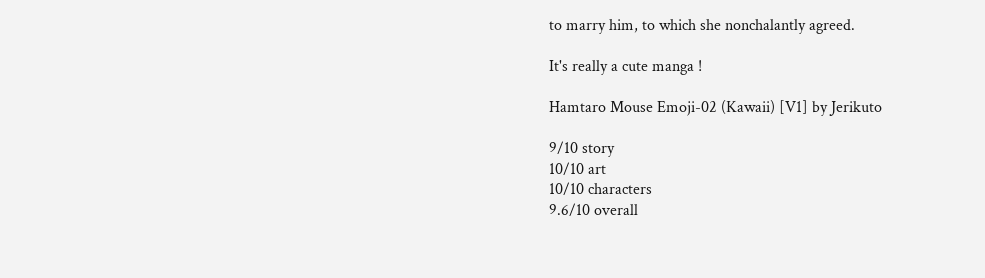to marry him, to which she nonchalantly agreed.

It's really a cute manga !

Hamtaro Mouse Emoji-02 (Kawaii) [V1] by Jerikuto

9/10 story
10/10 art
10/10 characters
9.6/10 overall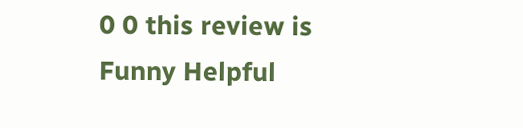0 0 this review is Funny Helpful